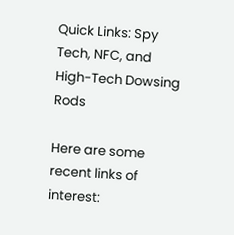Quick Links: Spy Tech, NFC, and High-Tech Dowsing Rods

Here are some recent links of interest: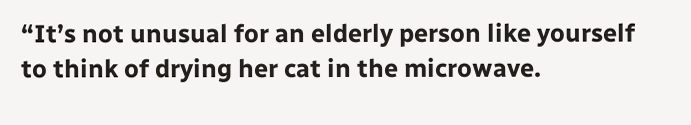“It’s not unusual for an elderly person like yourself to think of drying her cat in the microwave.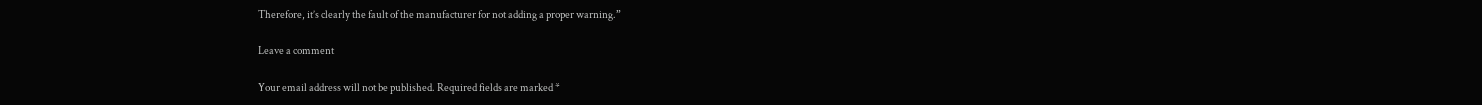Therefore, it’s clearly the fault of the manufacturer for not adding a proper warning.”

Leave a comment

Your email address will not be published. Required fields are marked *